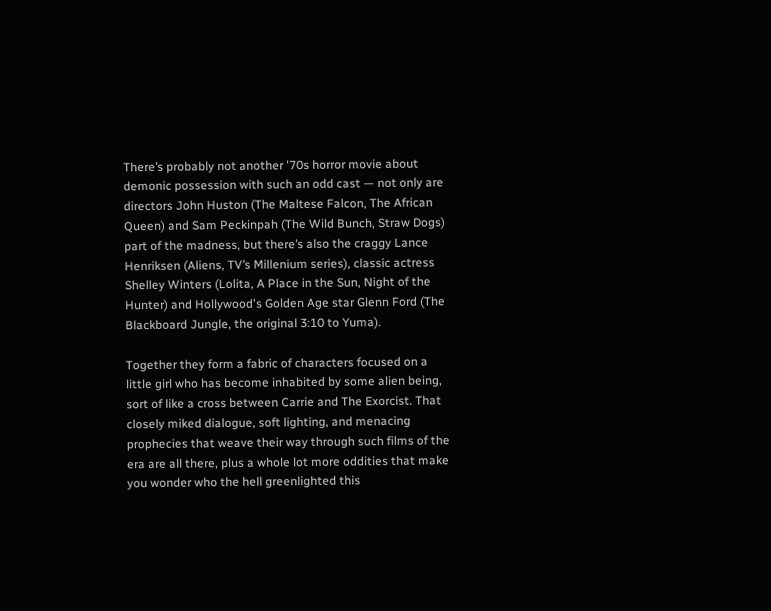There’s probably not another '70s horror movie about demonic possession with such an odd cast — not only are directors John Huston (The Maltese Falcon, The African Queen) and Sam Peckinpah (The Wild Bunch, Straw Dogs) part of the madness, but there’s also the craggy Lance Henriksen (Aliens, TV’s Millenium series), classic actress Shelley Winters (Lolita, A Place in the Sun, Night of the Hunter) and Hollywood's Golden Age star Glenn Ford (The Blackboard Jungle, the original 3:10 to Yuma).

Together they form a fabric of characters focused on a little girl who has become inhabited by some alien being, sort of like a cross between Carrie and The Exorcist. That closely miked dialogue, soft lighting, and menacing prophecies that weave their way through such films of the era are all there, plus a whole lot more oddities that make you wonder who the hell greenlighted this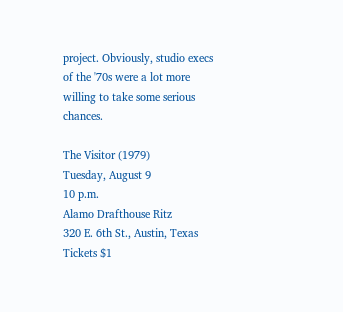project. Obviously, studio execs of the '70s were a lot more willing to take some serious chances.

The Visitor (1979)
Tuesday, August 9
10 p.m.
Alamo Drafthouse Ritz
320 E. 6th St., Austin, Texas
Tickets $1